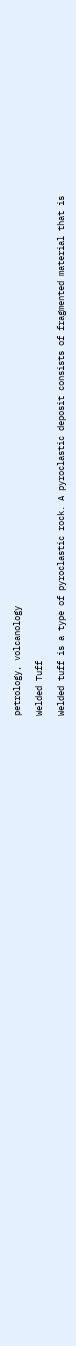petrology, volcanology

Welded Tuff

Welded tuff is a type of pyroclastic rock. A pyroclastic deposit consists of fragmented material that is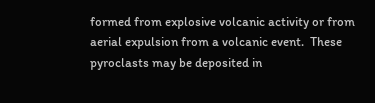formed from explosive volcanic activity or from aerial expulsion from a volcanic event.  These pyroclasts may be deposited in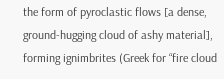the form of pyroclastic flows [a dense, ground-hugging cloud of ashy material], forming ignimbrites (Greek for “fire cloud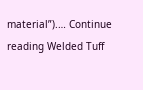material”).… Continue reading Welded Tuff